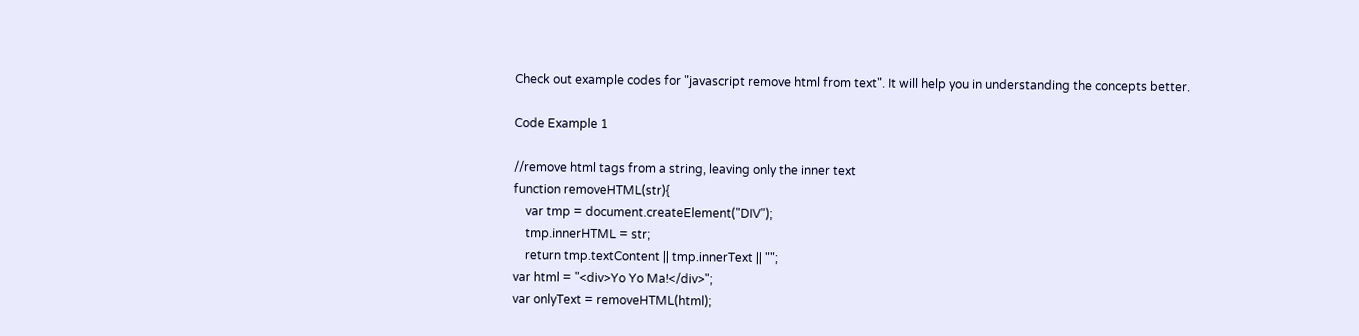Check out example codes for "javascript remove html from text". It will help you in understanding the concepts better.

Code Example 1

//remove html tags from a string, leaving only the inner text
function removeHTML(str){
    var tmp = document.createElement("DIV");
    tmp.innerHTML = str;
    return tmp.textContent || tmp.innerText || "";
var html = "<div>Yo Yo Ma!</div>";
var onlyText = removeHTML(html);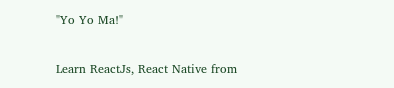"Yo Yo Ma!"

Learn ReactJs, React Native from